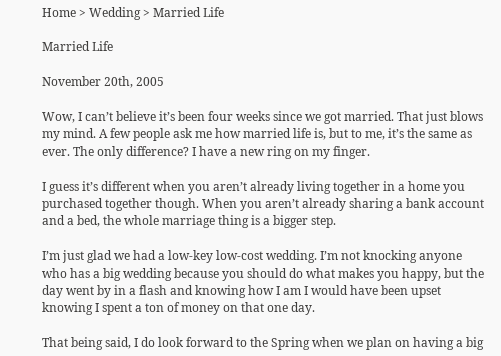Home > Wedding > Married Life

Married Life

November 20th, 2005

Wow, I can’t believe it’s been four weeks since we got married. That just blows my mind. A few people ask me how married life is, but to me, it’s the same as ever. The only difference? I have a new ring on my finger.

I guess it’s different when you aren’t already living together in a home you purchased together though. When you aren’t already sharing a bank account and a bed, the whole marriage thing is a bigger step.

I’m just glad we had a low-key low-cost wedding. I’m not knocking anyone who has a big wedding because you should do what makes you happy, but the day went by in a flash and knowing how I am I would have been upset knowing I spent a ton of money on that one day.

That being said, I do look forward to the Spring when we plan on having a big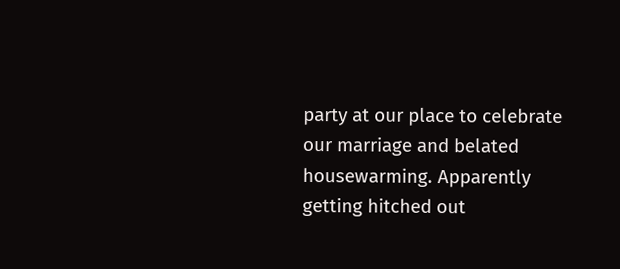party at our place to celebrate our marriage and belated housewarming. Apparently getting hitched out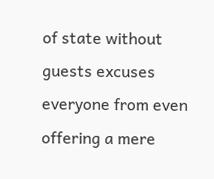of state without guests excuses everyone from even offering a mere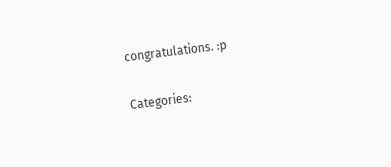congratulations. :p

Categories: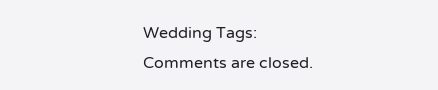Wedding Tags:
Comments are closed.